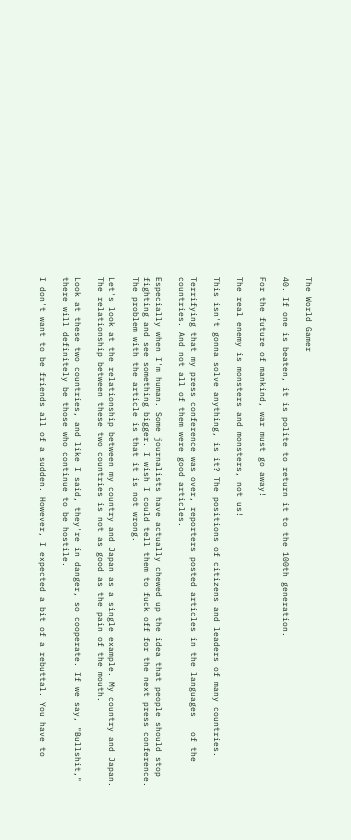The World Gamer

40. If one is beaten, it is polite to return it to the 100th generation.

For the future of mankind, war must go away!

The real enemy is monsters and monsters, not us!

This isn't gonna solve anything, is it? The positions of citizens and leaders of many countries.

Terrifying that my press conference was over, reporters posted articles in the languages   of the countries. And not all of them were good articles.

Especially when I'm human. Some journalists have actually chewed up the idea that people should stop fighting and see something bigger. I wish I could tell them to fuck off for the next press conference. The problem with the article is that it is not wrong.

Let's look at the relationship between my country and Japan as a single example. My country and Japan. The relationship between these two countries is not as good as the pain of the mouth.

Look at these two countries, and like I said, they're in danger, so cooperate. If we say, "Bullshit," there will definitely be those who continue to be hostile.

I don't want to be friends all of a sudden. However, I expected a bit of a rebuttal. You have to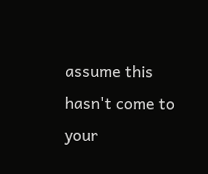assume this hasn't come to your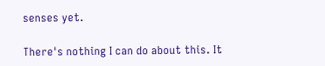senses yet.

There's nothing I can do about this. It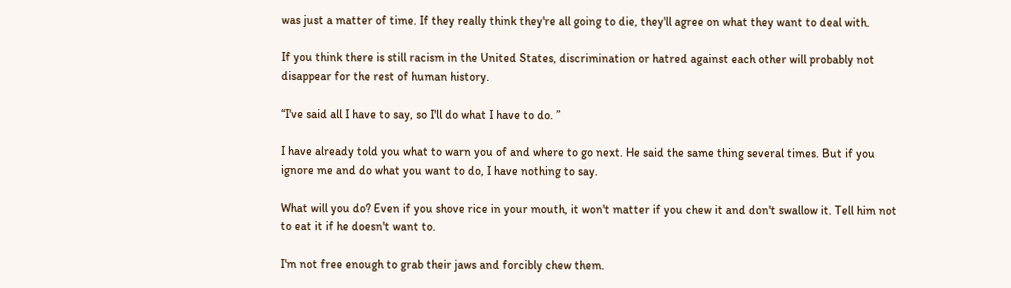was just a matter of time. If they really think they're all going to die, they'll agree on what they want to deal with.

If you think there is still racism in the United States, discrimination or hatred against each other will probably not disappear for the rest of human history.

“I've said all I have to say, so I'll do what I have to do. ”

I have already told you what to warn you of and where to go next. He said the same thing several times. But if you ignore me and do what you want to do, I have nothing to say.

What will you do? Even if you shove rice in your mouth, it won't matter if you chew it and don't swallow it. Tell him not to eat it if he doesn't want to.

I'm not free enough to grab their jaws and forcibly chew them.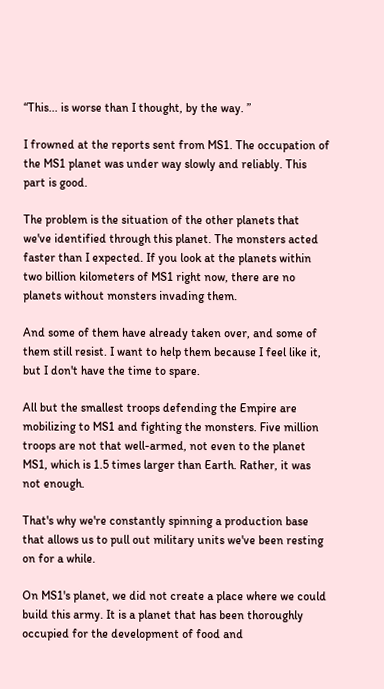“This... is worse than I thought, by the way. ”

I frowned at the reports sent from MS1. The occupation of the MS1 planet was under way slowly and reliably. This part is good.

The problem is the situation of the other planets that we've identified through this planet. The monsters acted faster than I expected. If you look at the planets within two billion kilometers of MS1 right now, there are no planets without monsters invading them.

And some of them have already taken over, and some of them still resist. I want to help them because I feel like it, but I don't have the time to spare.

All but the smallest troops defending the Empire are mobilizing to MS1 and fighting the monsters. Five million troops are not that well-armed, not even to the planet MS1, which is 1.5 times larger than Earth. Rather, it was not enough.

That's why we're constantly spinning a production base that allows us to pull out military units we've been resting on for a while.

On MS1's planet, we did not create a place where we could build this army. It is a planet that has been thoroughly occupied for the development of food and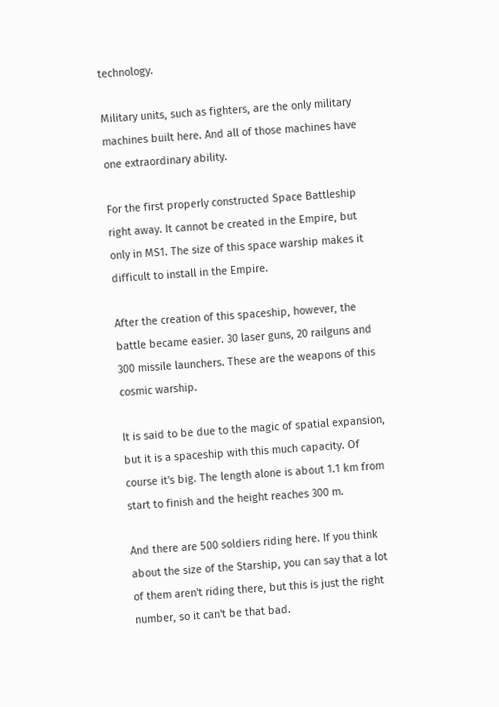technology.

Military units, such as fighters, are the only military machines built here. And all of those machines have one extraordinary ability.

For the first properly constructed Space Battleship right away. It cannot be created in the Empire, but only in MS1. The size of this space warship makes it difficult to install in the Empire.

After the creation of this spaceship, however, the battle became easier. 30 laser guns, 20 railguns and 300 missile launchers. These are the weapons of this cosmic warship.

It is said to be due to the magic of spatial expansion, but it is a spaceship with this much capacity. Of course it's big. The length alone is about 1.1 km from start to finish and the height reaches 300 m.

And there are 500 soldiers riding here. If you think about the size of the Starship, you can say that a lot of them aren't riding there, but this is just the right number, so it can't be that bad.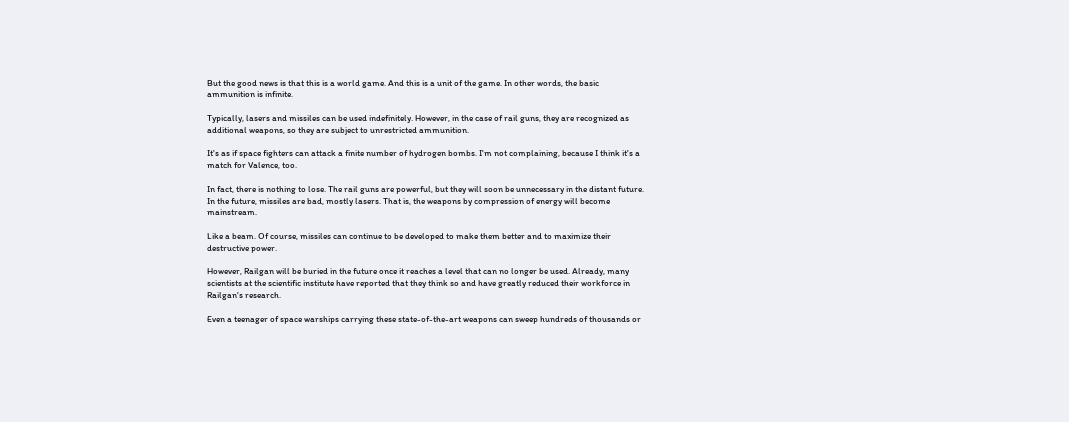But the good news is that this is a world game. And this is a unit of the game. In other words, the basic ammunition is infinite.

Typically, lasers and missiles can be used indefinitely. However, in the case of rail guns, they are recognized as additional weapons, so they are subject to unrestricted ammunition.

It's as if space fighters can attack a finite number of hydrogen bombs. I'm not complaining, because I think it's a match for Valence, too.

In fact, there is nothing to lose. The rail guns are powerful, but they will soon be unnecessary in the distant future. In the future, missiles are bad, mostly lasers. That is, the weapons by compression of energy will become mainstream.

Like a beam. Of course, missiles can continue to be developed to make them better and to maximize their destructive power.

However, Railgan will be buried in the future once it reaches a level that can no longer be used. Already, many scientists at the scientific institute have reported that they think so and have greatly reduced their workforce in Railgan's research.

Even a teenager of space warships carrying these state-of-the-art weapons can sweep hundreds of thousands or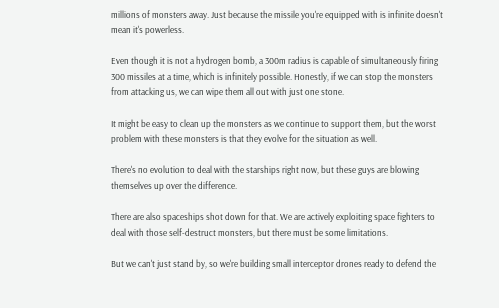millions of monsters away. Just because the missile you're equipped with is infinite doesn't mean it's powerless.

Even though it is not a hydrogen bomb, a 300m radius is capable of simultaneously firing 300 missiles at a time, which is infinitely possible. Honestly, if we can stop the monsters from attacking us, we can wipe them all out with just one stone.

It might be easy to clean up the monsters as we continue to support them, but the worst problem with these monsters is that they evolve for the situation as well.

There's no evolution to deal with the starships right now, but these guys are blowing themselves up over the difference.

There are also spaceships shot down for that. We are actively exploiting space fighters to deal with those self-destruct monsters, but there must be some limitations.

But we can't just stand by, so we're building small interceptor drones ready to defend the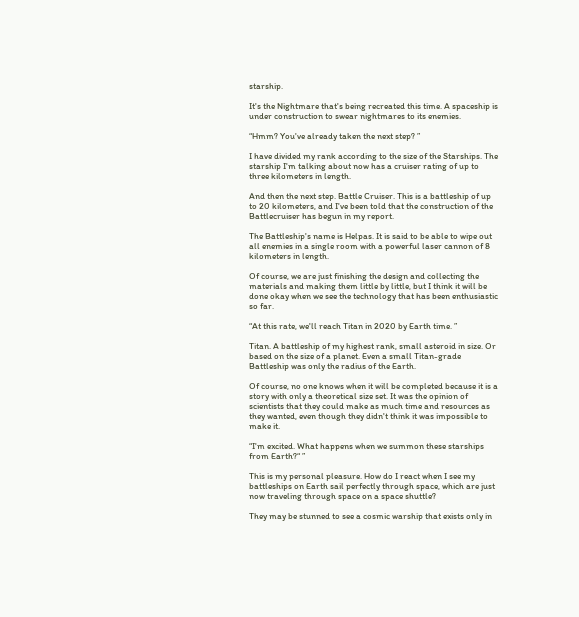starship.

It's the Nightmare that's being recreated this time. A spaceship is under construction to swear nightmares to its enemies.

“Hmm? You've already taken the next step? ”

I have divided my rank according to the size of the Starships. The starship I'm talking about now has a cruiser rating of up to three kilometers in length.

And then the next step. Battle Cruiser. This is a battleship of up to 20 kilometers, and I've been told that the construction of the Battlecruiser has begun in my report.

The Battleship's name is Helpas. It is said to be able to wipe out all enemies in a single room with a powerful laser cannon of 8 kilometers in length.

Of course, we are just finishing the design and collecting the materials and making them little by little, but I think it will be done okay when we see the technology that has been enthusiastic so far.

“At this rate, we'll reach Titan in 2020 by Earth time. ”

Titan. A battleship of my highest rank, small asteroid in size. Or based on the size of a planet. Even a small Titan-grade Battleship was only the radius of the Earth.

Of course, no one knows when it will be completed because it is a story with only a theoretical size set. It was the opinion of scientists that they could make as much time and resources as they wanted, even though they didn't think it was impossible to make it.

“I'm excited. What happens when we summon these starships from Earth?“ ”

This is my personal pleasure. How do I react when I see my battleships on Earth sail perfectly through space, which are just now traveling through space on a space shuttle?

They may be stunned to see a cosmic warship that exists only in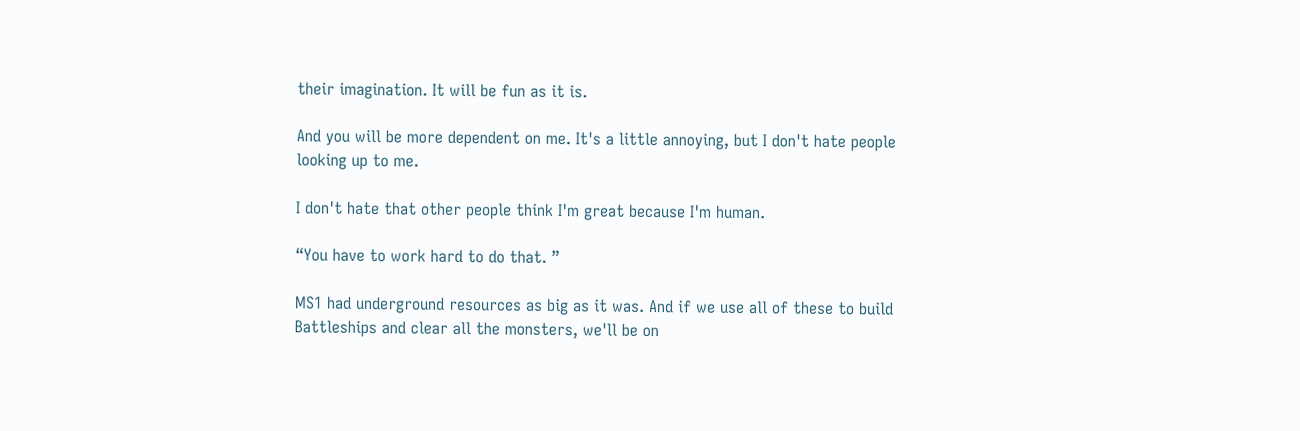their imagination. It will be fun as it is.

And you will be more dependent on me. It's a little annoying, but I don't hate people looking up to me.

I don't hate that other people think I'm great because I'm human.

“You have to work hard to do that. ”

MS1 had underground resources as big as it was. And if we use all of these to build Battleships and clear all the monsters, we'll be on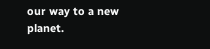our way to a new planet.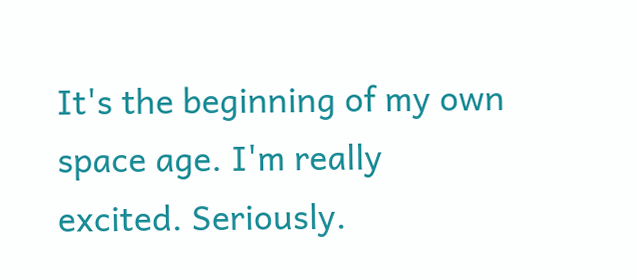It's the beginning of my own space age. I'm really excited. Seriously.